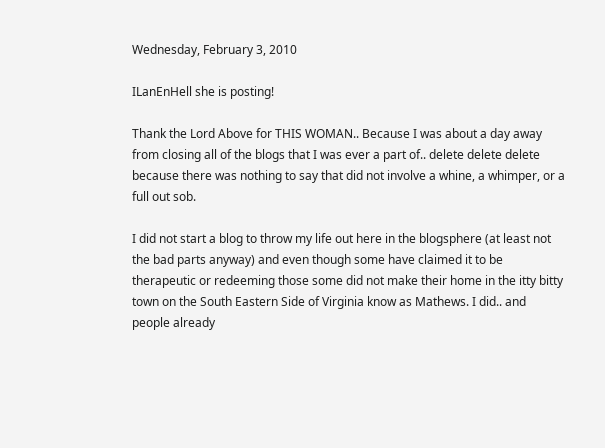Wednesday, February 3, 2010

ILanEnHell she is posting!

Thank the Lord Above for THIS WOMAN.. Because I was about a day away from closing all of the blogs that I was ever a part of.. delete delete delete because there was nothing to say that did not involve a whine, a whimper, or a full out sob.

I did not start a blog to throw my life out here in the blogsphere (at least not the bad parts anyway) and even though some have claimed it to be therapeutic or redeeming those some did not make their home in the itty bitty town on the South Eastern Side of Virginia know as Mathews. I did.. and people already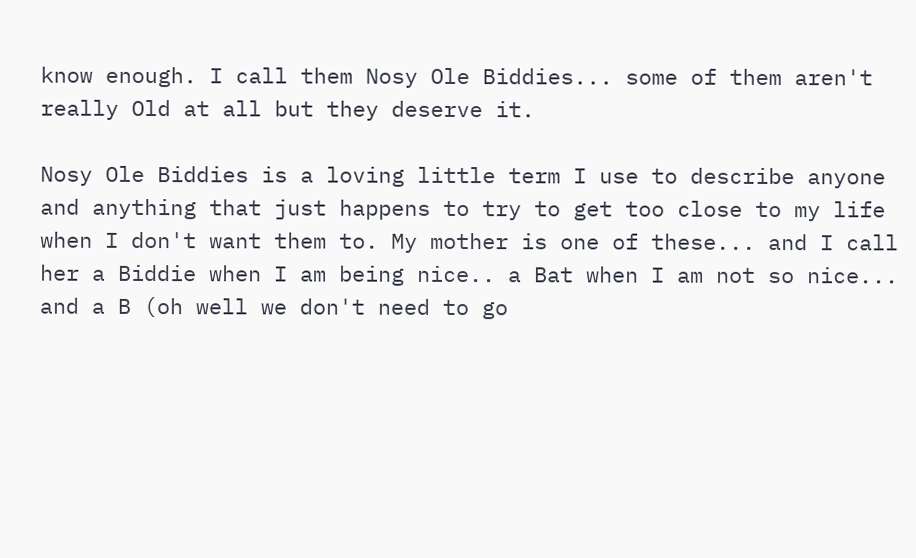know enough. I call them Nosy Ole Biddies... some of them aren't really Old at all but they deserve it.

Nosy Ole Biddies is a loving little term I use to describe anyone and anything that just happens to try to get too close to my life when I don't want them to. My mother is one of these... and I call her a Biddie when I am being nice.. a Bat when I am not so nice... and a B (oh well we don't need to go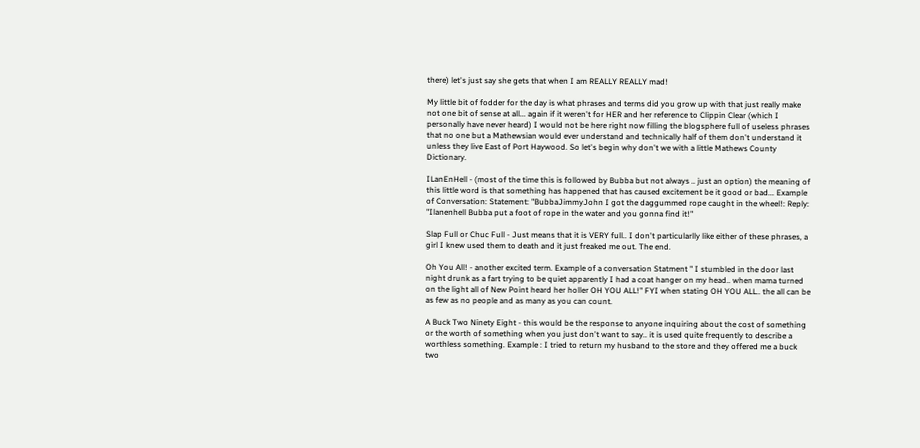there) let's just say she gets that when I am REALLY REALLY mad!

My little bit of fodder for the day is what phrases and terms did you grow up with that just really make not one bit of sense at all... again if it weren't for HER and her reference to Clippin Clear (which I personally have never heard) I would not be here right now filling the blogsphere full of useless phrases that no one but a Mathewsian would ever understand and technically half of them don't understand it unless they live East of Port Haywood. So let's begin why don't we with a little Mathews County Dictionary.

ILanEnHell - (most of the time this is followed by Bubba but not always .. just an option) the meaning of this little word is that something has happened that has caused excitement be it good or bad... Example of Conversation: Statement: "BubbaJimmyJohn I got the daggummed rope caught in the wheel!: Reply: "Ilanenhell Bubba put a foot of rope in the water and you gonna find it!"

Slap Full or Chuc Full - Just means that it is VERY full.. I don't particularlly like either of these phrases, a girl I knew used them to death and it just freaked me out. The end.

Oh You All! - another excited term. Example of a conversation Statment " I stumbled in the door last night drunk as a fart trying to be quiet apparently I had a coat hanger on my head.. when mama turned on the light all of New Point heard her holler OH YOU ALL!" FYI when stating OH YOU ALL.. the all can be as few as no people and as many as you can count.

A Buck Two Ninety Eight - this would be the response to anyone inquiring about the cost of something or the worth of something when you just don't want to say.. it is used quite frequently to describe a worthless something. Example : I tried to return my husband to the store and they offered me a buck two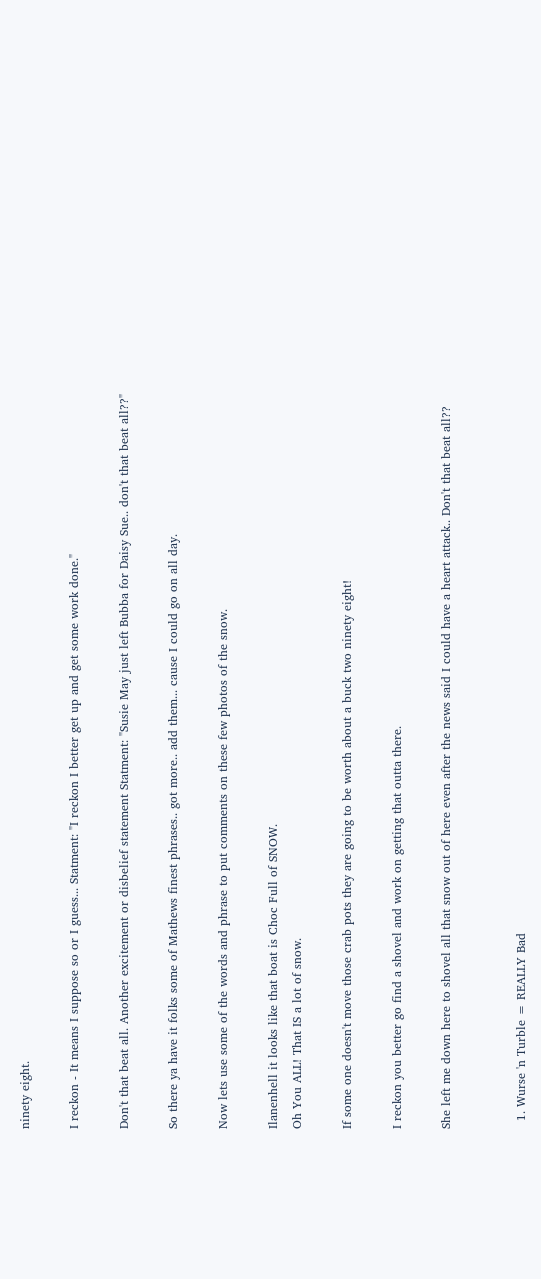ninety eight.

I reckon - It means I suppose so or I guess... Statment: "I reckon I better get up and get some work done."

Don't that beat all. Another excitement or disbelief statement Statment: "Susie May just left Bubba for Daisy Sue.. don't that beat all??"

So there ya have it folks some of Mathews finest phrases.. got more.. add them... cause I could go on all day.

Now lets use some of the words and phrase to put comments on these few photos of the snow.

Ilanenhell it looks like that boat is Choc Full of SNOW.
Oh You ALL! That IS a lot of snow.

If some one doesn't move those crab pots they are going to be worth about a buck two ninety eight!

I reckon you better go find a shovel and work on getting that outta there.

She left me down here to shovel all that snow out of here even after the news said I could have a heart attack.. Don't that beat all??


  1. Wurse 'n Turble = REALLY Bad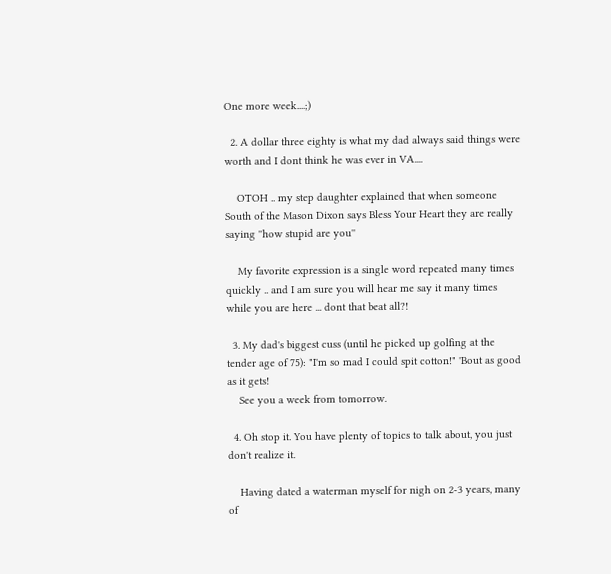One more week....;)

  2. A dollar three eighty is what my dad always said things were worth and I dont think he was ever in VA....

    OTOH .. my step daughter explained that when someone South of the Mason Dixon says Bless Your Heart they are really saying ''how stupid are you''

    My favorite expression is a single word repeated many times quickly .. and I am sure you will hear me say it many times while you are here ... dont that beat all?!

  3. My dad's biggest cuss (until he picked up golfing at the tender age of 75): "I'm so mad I could spit cotton!" 'Bout as good as it gets!
    See you a week from tomorrow.

  4. Oh stop it. You have plenty of topics to talk about, you just don't realize it.

    Having dated a waterman myself for nigh on 2-3 years, many of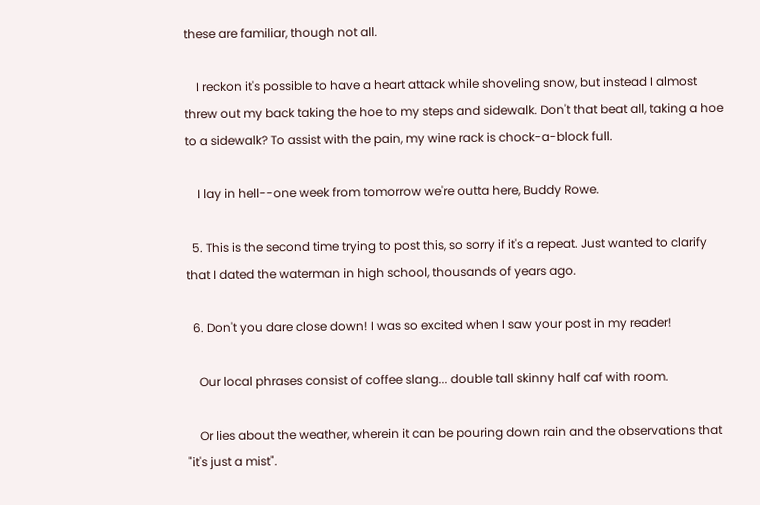these are familiar, though not all.

    I reckon it's possible to have a heart attack while shoveling snow, but instead I almost threw out my back taking the hoe to my steps and sidewalk. Don't that beat all, taking a hoe to a sidewalk? To assist with the pain, my wine rack is chock-a-block full.

    I lay in hell--one week from tomorrow we're outta here, Buddy Rowe.

  5. This is the second time trying to post this, so sorry if it's a repeat. Just wanted to clarify that I dated the waterman in high school, thousands of years ago.

  6. Don't you dare close down! I was so excited when I saw your post in my reader!

    Our local phrases consist of coffee slang... double tall skinny half caf with room.

    Or lies about the weather, wherein it can be pouring down rain and the observations that "it's just a mist".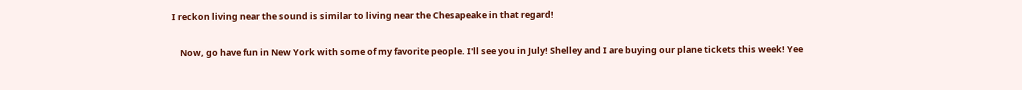I reckon living near the sound is similar to living near the Chesapeake in that regard!

    Now, go have fun in New York with some of my favorite people. I'll see you in July! Shelley and I are buying our plane tickets this week! Yee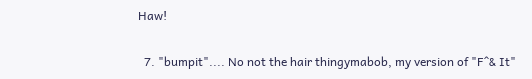Haw!

  7. "bumpit".... No not the hair thingymabob, my version of "F^& It"